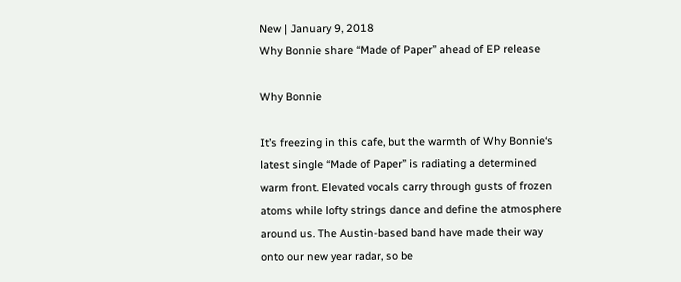New | January 9, 2018
Why Bonnie share “Made of Paper” ahead of EP release

Why Bonnie

It’s freezing in this cafe, but the warmth of Why Bonnie‘s latest single “Made of Paper” is radiating a determined warm front. Elevated vocals carry through gusts of frozen atoms while lofty strings dance and define the atmosphere around us. The Austin-based band have made their way onto our new year radar, so be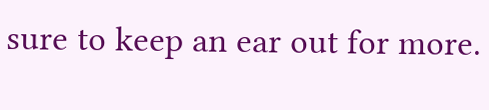sure to keep an ear out for more.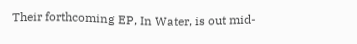Their forthcoming EP, In Water, is out mid-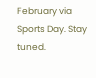February via Sports Day. Stay tuned.